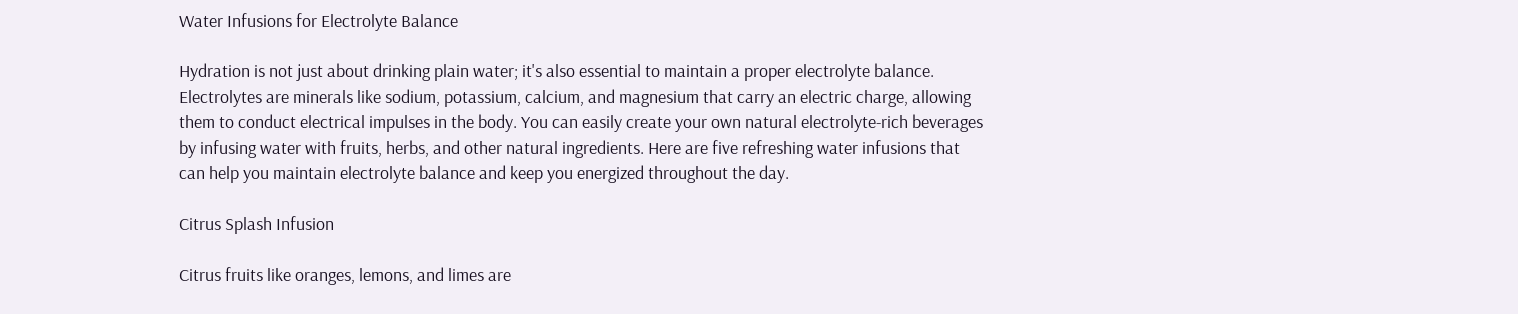Water Infusions for Electrolyte Balance

Hydration is not just about drinking plain water; it's also essential to maintain a proper electrolyte balance. Electrolytes are minerals like sodium, potassium, calcium, and magnesium that carry an electric charge, allowing them to conduct electrical impulses in the body. You can easily create your own natural electrolyte-rich beverages by infusing water with fruits, herbs, and other natural ingredients. Here are five refreshing water infusions that can help you maintain electrolyte balance and keep you energized throughout the day.

Citrus Splash Infusion

Citrus fruits like oranges, lemons, and limes are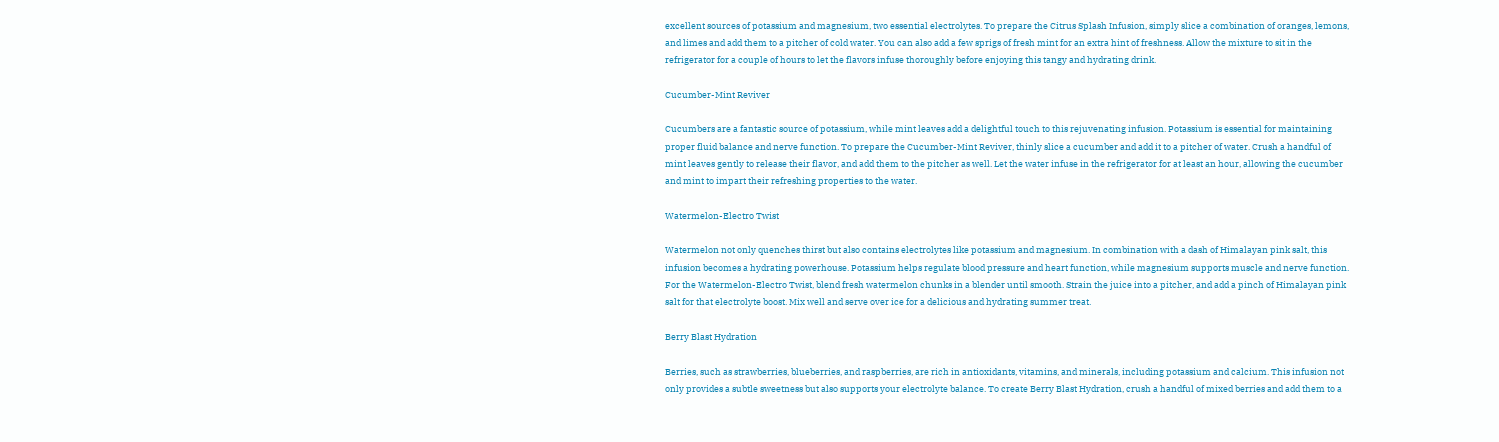excellent sources of potassium and magnesium, two essential electrolytes. To prepare the Citrus Splash Infusion, simply slice a combination of oranges, lemons, and limes and add them to a pitcher of cold water. You can also add a few sprigs of fresh mint for an extra hint of freshness. Allow the mixture to sit in the refrigerator for a couple of hours to let the flavors infuse thoroughly before enjoying this tangy and hydrating drink.

Cucumber-Mint Reviver

Cucumbers are a fantastic source of potassium, while mint leaves add a delightful touch to this rejuvenating infusion. Potassium is essential for maintaining proper fluid balance and nerve function. To prepare the Cucumber-Mint Reviver, thinly slice a cucumber and add it to a pitcher of water. Crush a handful of mint leaves gently to release their flavor, and add them to the pitcher as well. Let the water infuse in the refrigerator for at least an hour, allowing the cucumber and mint to impart their refreshing properties to the water.

Watermelon-Electro Twist

Watermelon not only quenches thirst but also contains electrolytes like potassium and magnesium. In combination with a dash of Himalayan pink salt, this infusion becomes a hydrating powerhouse. Potassium helps regulate blood pressure and heart function, while magnesium supports muscle and nerve function. For the Watermelon-Electro Twist, blend fresh watermelon chunks in a blender until smooth. Strain the juice into a pitcher, and add a pinch of Himalayan pink salt for that electrolyte boost. Mix well and serve over ice for a delicious and hydrating summer treat.

Berry Blast Hydration

Berries, such as strawberries, blueberries, and raspberries, are rich in antioxidants, vitamins, and minerals, including potassium and calcium. This infusion not only provides a subtle sweetness but also supports your electrolyte balance. To create Berry Blast Hydration, crush a handful of mixed berries and add them to a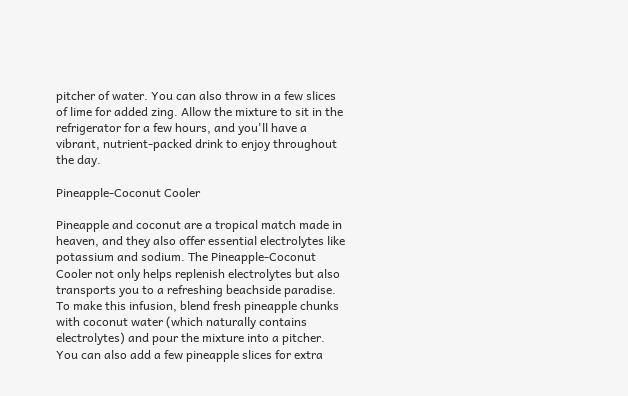pitcher of water. You can also throw in a few slices of lime for added zing. Allow the mixture to sit in the refrigerator for a few hours, and you'll have a vibrant, nutrient-packed drink to enjoy throughout the day.

Pineapple-Coconut Cooler

Pineapple and coconut are a tropical match made in heaven, and they also offer essential electrolytes like potassium and sodium. The Pineapple-Coconut Cooler not only helps replenish electrolytes but also transports you to a refreshing beachside paradise. To make this infusion, blend fresh pineapple chunks with coconut water (which naturally contains electrolytes) and pour the mixture into a pitcher. You can also add a few pineapple slices for extra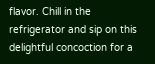flavor. Chill in the refrigerator and sip on this delightful concoction for a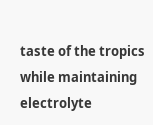taste of the tropics while maintaining electrolyte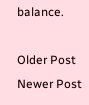balance.

Older Post Newer Post